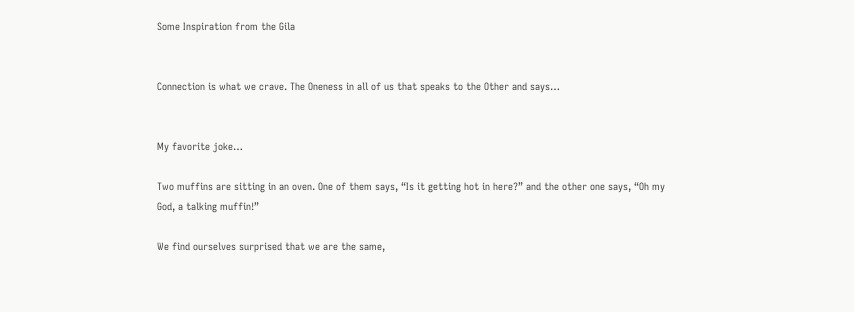Some Inspiration from the Gila


Connection is what we crave. The Oneness in all of us that speaks to the Other and says…


My favorite joke…

Two muffins are sitting in an oven. One of them says, “Is it getting hot in here?” and the other one says, “Oh my God, a talking muffin!”

We find ourselves surprised that we are the same,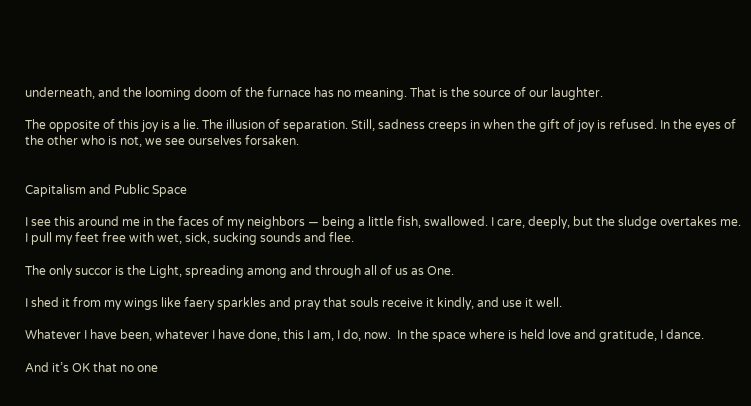underneath, and the looming doom of the furnace has no meaning. That is the source of our laughter.

The opposite of this joy is a lie. The illusion of separation. Still, sadness creeps in when the gift of joy is refused. In the eyes of the other who is not, we see ourselves forsaken.


Capitalism and Public Space

I see this around me in the faces of my neighbors — being a little fish, swallowed. I care, deeply, but the sludge overtakes me.  I pull my feet free with wet, sick, sucking sounds and flee.

The only succor is the Light, spreading among and through all of us as One.

I shed it from my wings like faery sparkles and pray that souls receive it kindly, and use it well.

Whatever I have been, whatever I have done, this I am, I do, now.  In the space where is held love and gratitude, I dance.

And it’s OK that no one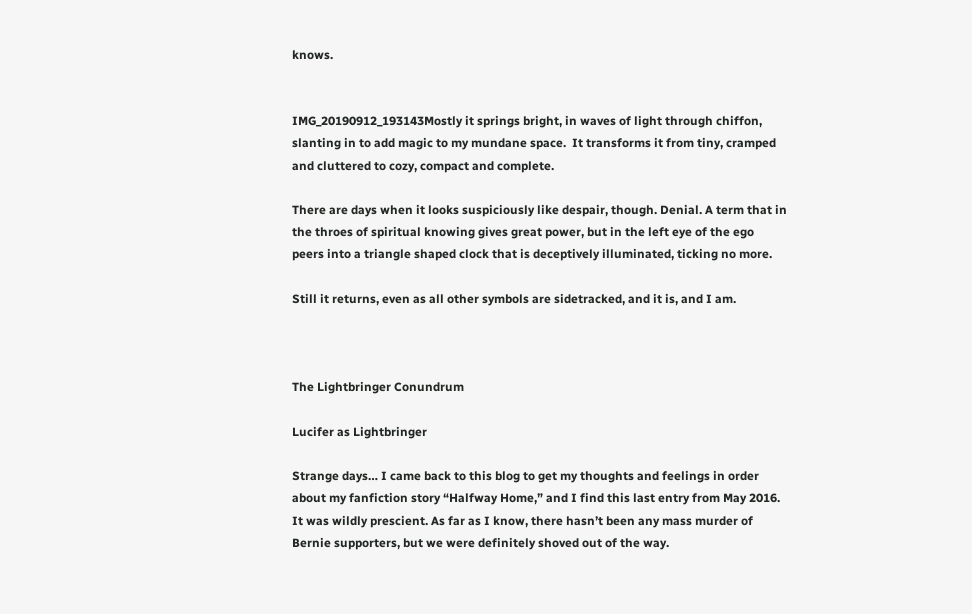knows.


IMG_20190912_193143Mostly it springs bright, in waves of light through chiffon, slanting in to add magic to my mundane space.  It transforms it from tiny, cramped and cluttered to cozy, compact and complete.

There are days when it looks suspiciously like despair, though. Denial. A term that in the throes of spiritual knowing gives great power, but in the left eye of the ego peers into a triangle shaped clock that is deceptively illuminated, ticking no more.

Still it returns, even as all other symbols are sidetracked, and it is, and I am.



The Lightbringer Conundrum

Lucifer as Lightbringer

Strange days… I came back to this blog to get my thoughts and feelings in order about my fanfiction story “Halfway Home,” and I find this last entry from May 2016. It was wildly prescient. As far as I know, there hasn’t been any mass murder of Bernie supporters, but we were definitely shoved out of the way.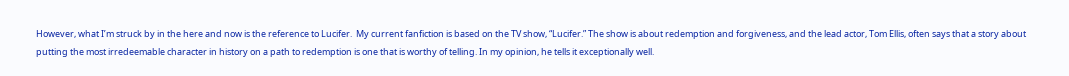However, what I’m struck by in the here and now is the reference to Lucifer.  My current fanfiction is based on the TV show, “Lucifer.” The show is about redemption and forgiveness, and the lead actor, Tom Ellis, often says that a story about putting the most irredeemable character in history on a path to redemption is one that is worthy of telling. In my opinion, he tells it exceptionally well.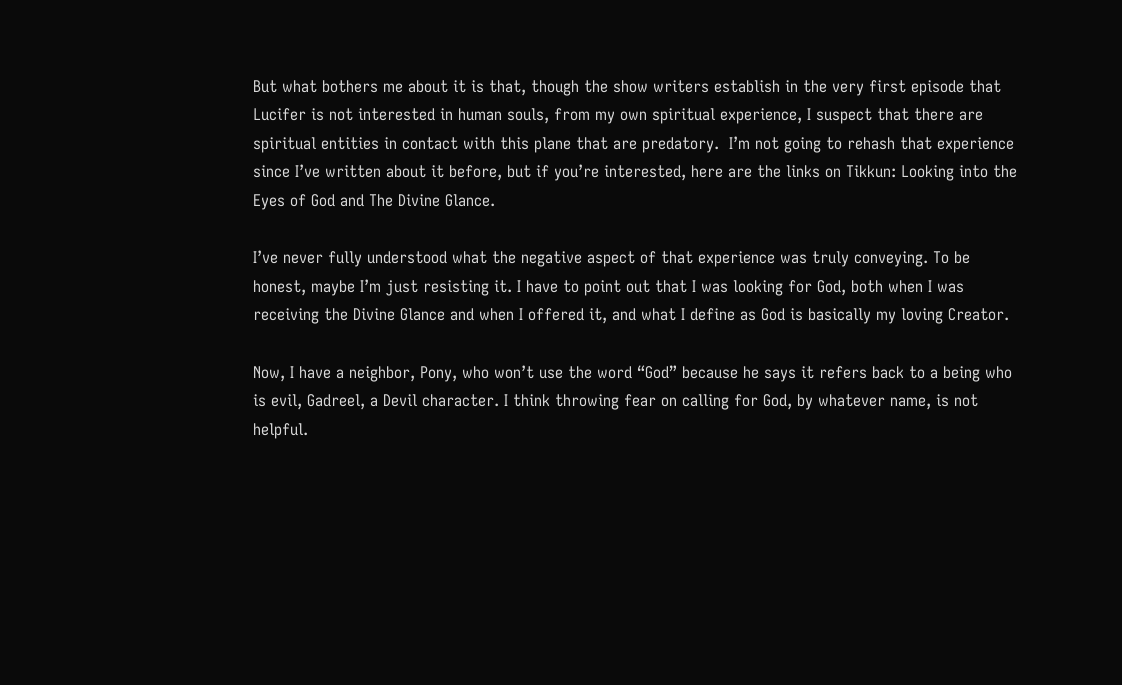But what bothers me about it is that, though the show writers establish in the very first episode that Lucifer is not interested in human souls, from my own spiritual experience, I suspect that there are spiritual entities in contact with this plane that are predatory.  I’m not going to rehash that experience since I’ve written about it before, but if you’re interested, here are the links on Tikkun: Looking into the Eyes of God and The Divine Glance.

I’ve never fully understood what the negative aspect of that experience was truly conveying. To be honest, maybe I’m just resisting it. I have to point out that I was looking for God, both when I was receiving the Divine Glance and when I offered it, and what I define as God is basically my loving Creator.

Now, I have a neighbor, Pony, who won’t use the word “God” because he says it refers back to a being who is evil, Gadreel, a Devil character. I think throwing fear on calling for God, by whatever name, is not helpful.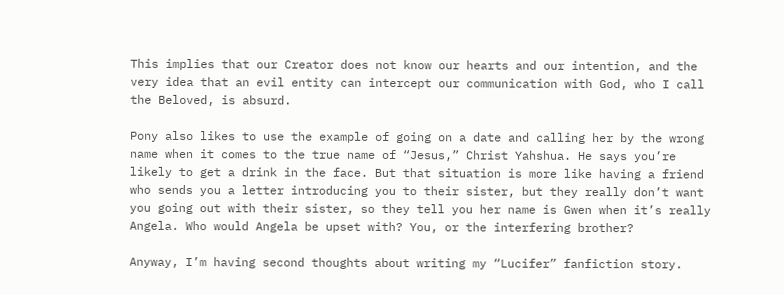This implies that our Creator does not know our hearts and our intention, and the very idea that an evil entity can intercept our communication with God, who I call the Beloved, is absurd.

Pony also likes to use the example of going on a date and calling her by the wrong name when it comes to the true name of “Jesus,” Christ Yahshua. He says you’re likely to get a drink in the face. But that situation is more like having a friend who sends you a letter introducing you to their sister, but they really don’t want you going out with their sister, so they tell you her name is Gwen when it’s really Angela. Who would Angela be upset with? You, or the interfering brother?

Anyway, I’m having second thoughts about writing my “Lucifer” fanfiction story.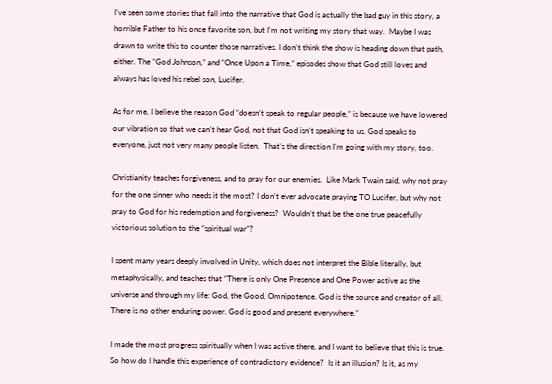I’ve seen some stories that fall into the narrative that God is actually the bad guy in this story, a horrible Father to his once favorite son, but I’m not writing my story that way.  Maybe I was drawn to write this to counter those narratives. I don’t think the show is heading down that path, either. The “God Johnson,” and “Once Upon a Time,” episodes show that God still loves and always has loved his rebel son, Lucifer.

As for me, I believe the reason God “doesn’t speak to regular people,” is because we have lowered our vibration so that we can’t hear God, not that God isn’t speaking to us. God speaks to everyone, just not very many people listen.  That’s the direction I’m going with my story, too.

Christianity teaches forgiveness, and to pray for our enemies.  Like Mark Twain said, why not pray for the one sinner who needs it the most? I don’t ever advocate praying TO Lucifer, but why not pray to God for his redemption and forgiveness?  Wouldn’t that be the one true peacefully victorious solution to the “spiritual war”?

I spent many years deeply involved in Unity, which does not interpret the Bible literally, but metaphysically, and teaches that “There is only One Presence and One Power active as the universe and through my life: God, the Good, Omnipotence. God is the source and creator of all. There is no other enduring power. God is good and present everywhere.”

I made the most progress spiritually when I was active there, and I want to believe that this is true. So how do I handle this experience of contradictory evidence?  Is it an illusion? Is it, as my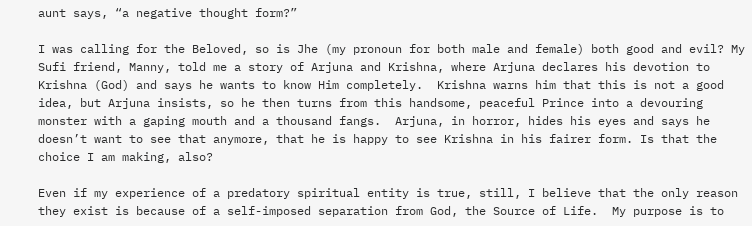aunt says, “a negative thought form?”

I was calling for the Beloved, so is Jhe (my pronoun for both male and female) both good and evil? My Sufi friend, Manny, told me a story of Arjuna and Krishna, where Arjuna declares his devotion to Krishna (God) and says he wants to know Him completely.  Krishna warns him that this is not a good idea, but Arjuna insists, so he then turns from this handsome, peaceful Prince into a devouring monster with a gaping mouth and a thousand fangs.  Arjuna, in horror, hides his eyes and says he doesn’t want to see that anymore, that he is happy to see Krishna in his fairer form. Is that the choice I am making, also?

Even if my experience of a predatory spiritual entity is true, still, I believe that the only reason they exist is because of a self-imposed separation from God, the Source of Life.  My purpose is to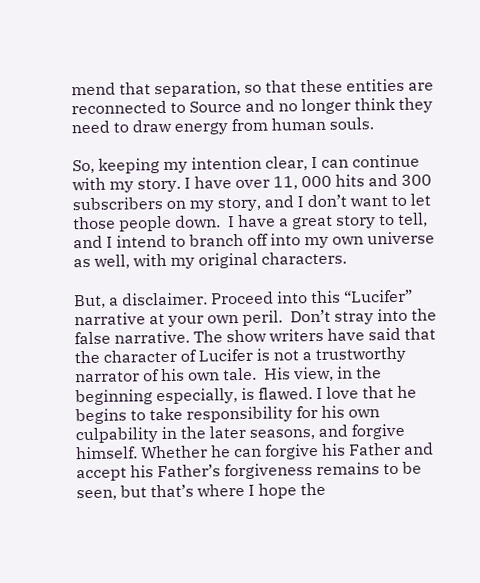mend that separation, so that these entities are reconnected to Source and no longer think they need to draw energy from human souls.

So, keeping my intention clear, I can continue with my story. I have over 11, 000 hits and 300 subscribers on my story, and I don’t want to let those people down.  I have a great story to tell, and I intend to branch off into my own universe as well, with my original characters.

But, a disclaimer. Proceed into this “Lucifer” narrative at your own peril.  Don’t stray into the false narrative. The show writers have said that the character of Lucifer is not a trustworthy narrator of his own tale.  His view, in the beginning especially, is flawed. I love that he begins to take responsibility for his own culpability in the later seasons, and forgive himself. Whether he can forgive his Father and accept his Father’s forgiveness remains to be seen, but that’s where I hope the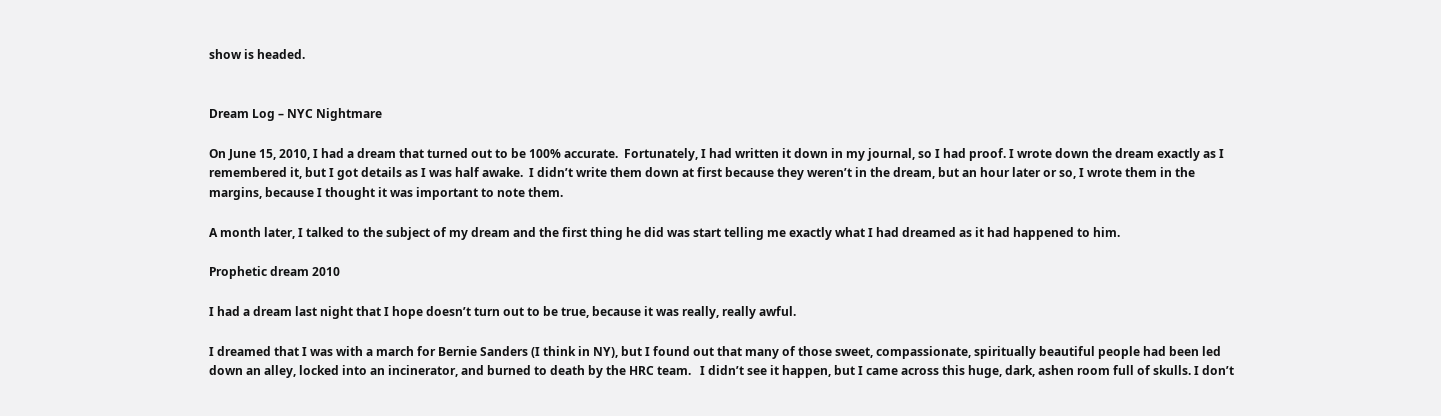show is headed.


Dream Log – NYC Nightmare

On June 15, 2010, I had a dream that turned out to be 100% accurate.  Fortunately, I had written it down in my journal, so I had proof. I wrote down the dream exactly as I remembered it, but I got details as I was half awake.  I didn’t write them down at first because they weren’t in the dream, but an hour later or so, I wrote them in the margins, because I thought it was important to note them.

A month later, I talked to the subject of my dream and the first thing he did was start telling me exactly what I had dreamed as it had happened to him.

Prophetic dream 2010

I had a dream last night that I hope doesn’t turn out to be true, because it was really, really awful.

I dreamed that I was with a march for Bernie Sanders (I think in NY), but I found out that many of those sweet, compassionate, spiritually beautiful people had been led down an alley, locked into an incinerator, and burned to death by the HRC team.   I didn’t see it happen, but I came across this huge, dark, ashen room full of skulls. I don’t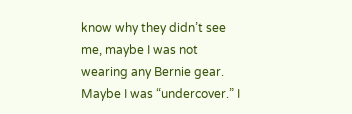know why they didn’t see me, maybe I was not wearing any Bernie gear.  Maybe I was “undercover.” I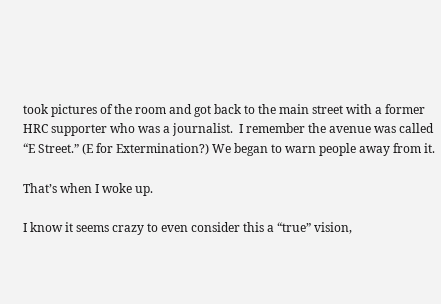took pictures of the room and got back to the main street with a former HRC supporter who was a journalist.  I remember the avenue was called “E Street.” (E for Extermination?) We began to warn people away from it.

That’s when I woke up.

I know it seems crazy to even consider this a “true” vision,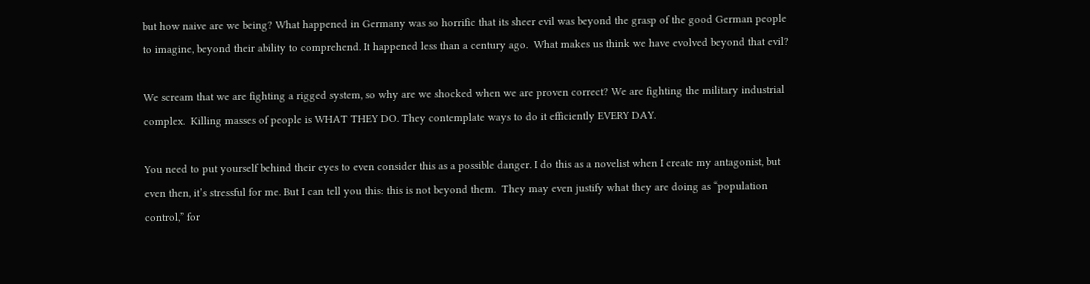but how naive are we being? What happened in Germany was so horrific that its sheer evil was beyond the grasp of the good German people to imagine, beyond their ability to comprehend. It happened less than a century ago.  What makes us think we have evolved beyond that evil?

We scream that we are fighting a rigged system, so why are we shocked when we are proven correct? We are fighting the military industrial complex.  Killing masses of people is WHAT THEY DO. They contemplate ways to do it efficiently EVERY DAY.

You need to put yourself behind their eyes to even consider this as a possible danger. I do this as a novelist when I create my antagonist, but even then, it’s stressful for me. But I can tell you this: this is not beyond them.  They may even justify what they are doing as “population control,” for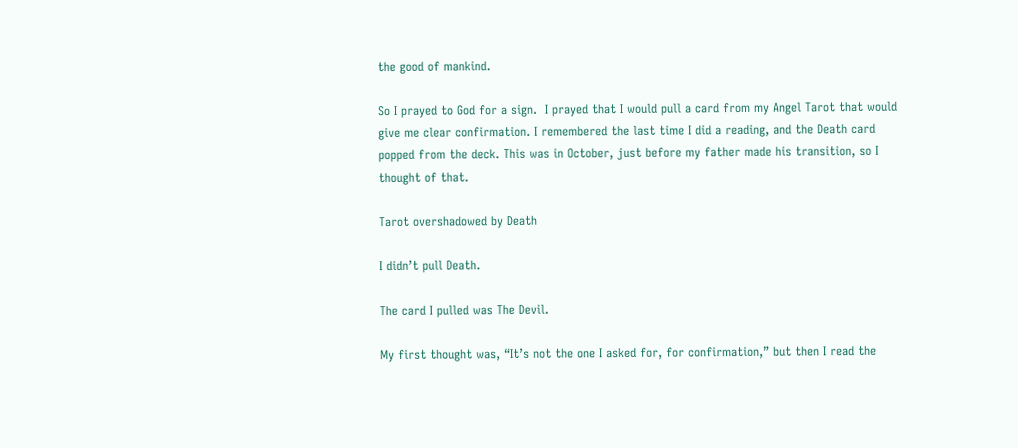the good of mankind.

So I prayed to God for a sign.  I prayed that I would pull a card from my Angel Tarot that would give me clear confirmation. I remembered the last time I did a reading, and the Death card popped from the deck. This was in October, just before my father made his transition, so I thought of that.

Tarot overshadowed by Death

I didn’t pull Death.

The card I pulled was The Devil.

My first thought was, “It’s not the one I asked for, for confirmation,” but then I read the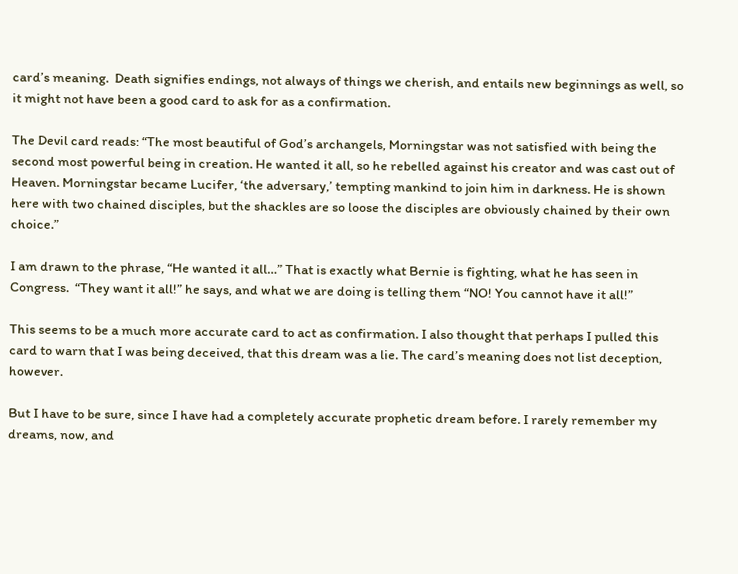card’s meaning.  Death signifies endings, not always of things we cherish, and entails new beginnings as well, so it might not have been a good card to ask for as a confirmation.

The Devil card reads: “The most beautiful of God’s archangels, Morningstar was not satisfied with being the second most powerful being in creation. He wanted it all, so he rebelled against his creator and was cast out of Heaven. Morningstar became Lucifer, ‘the adversary,’ tempting mankind to join him in darkness. He is shown here with two chained disciples, but the shackles are so loose the disciples are obviously chained by their own choice.”

I am drawn to the phrase, “He wanted it all…” That is exactly what Bernie is fighting, what he has seen in Congress.  “They want it all!” he says, and what we are doing is telling them “NO! You cannot have it all!”

This seems to be a much more accurate card to act as confirmation. I also thought that perhaps I pulled this card to warn that I was being deceived, that this dream was a lie. The card’s meaning does not list deception, however.

But I have to be sure, since I have had a completely accurate prophetic dream before. I rarely remember my dreams, now, and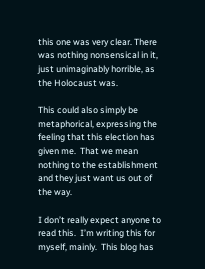this one was very clear. There was nothing nonsensical in it, just unimaginably horrible, as the Holocaust was.

This could also simply be metaphorical, expressing the feeling that this election has given me.  That we mean nothing to the establishment and they just want us out of the way.

I don’t really expect anyone to read this.  I’m writing this for myself, mainly.  This blog has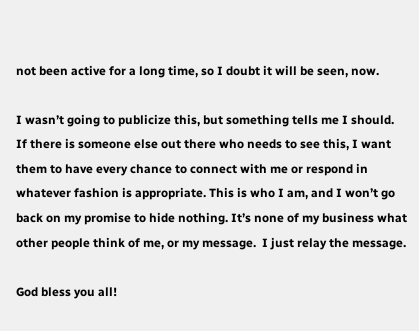not been active for a long time, so I doubt it will be seen, now.

I wasn’t going to publicize this, but something tells me I should.  If there is someone else out there who needs to see this, I want them to have every chance to connect with me or respond in whatever fashion is appropriate. This is who I am, and I won’t go back on my promise to hide nothing. It’s none of my business what other people think of me, or my message.  I just relay the message.

God bless you all!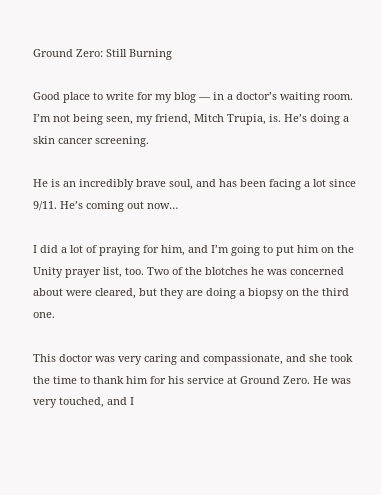Ground Zero: Still Burning

Good place to write for my blog — in a doctor’s waiting room. I’m not being seen, my friend, Mitch Trupia, is. He’s doing a skin cancer screening.

He is an incredibly brave soul, and has been facing a lot since 9/11. He’s coming out now…

I did a lot of praying for him, and I’m going to put him on the Unity prayer list, too. Two of the blotches he was concerned about were cleared, but they are doing a biopsy on the third one.

This doctor was very caring and compassionate, and she took the time to thank him for his service at Ground Zero. He was very touched, and I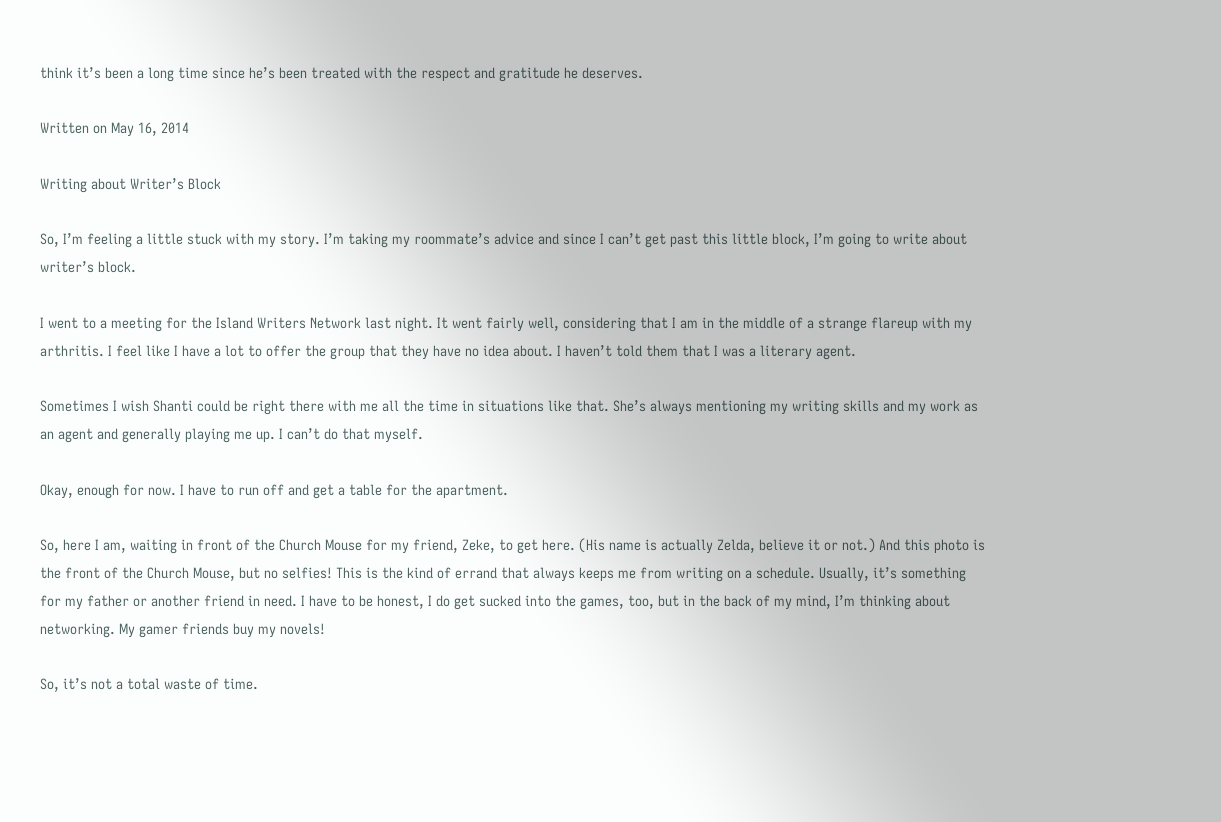think it’s been a long time since he’s been treated with the respect and gratitude he deserves.

Written on May 16, 2014

Writing about Writer’s Block

So, I’m feeling a little stuck with my story. I’m taking my roommate’s advice and since I can’t get past this little block, I’m going to write about writer’s block.

I went to a meeting for the Island Writers Network last night. It went fairly well, considering that I am in the middle of a strange flareup with my arthritis. I feel like I have a lot to offer the group that they have no idea about. I haven’t told them that I was a literary agent.

Sometimes I wish Shanti could be right there with me all the time in situations like that. She’s always mentioning my writing skills and my work as an agent and generally playing me up. I can’t do that myself.

Okay, enough for now. I have to run off and get a table for the apartment.

So, here I am, waiting in front of the Church Mouse for my friend, Zeke, to get here. (His name is actually Zelda, believe it or not.) And this photo is the front of the Church Mouse, but no selfies! This is the kind of errand that always keeps me from writing on a schedule. Usually, it’s something for my father or another friend in need. I have to be honest, I do get sucked into the games, too, but in the back of my mind, I’m thinking about networking. My gamer friends buy my novels!

So, it’s not a total waste of time.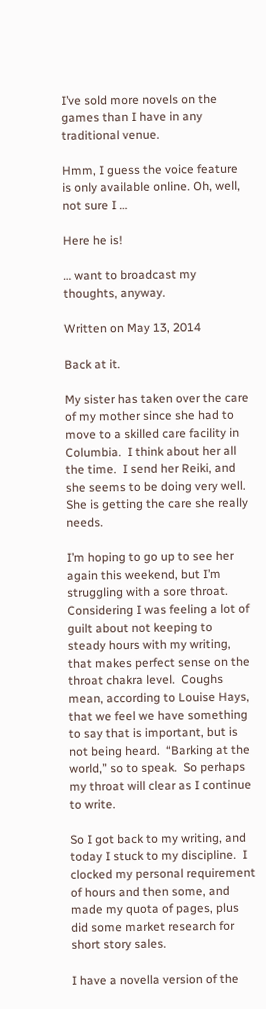I’ve sold more novels on the games than I have in any traditional venue.

Hmm, I guess the voice feature is only available online. Oh, well, not sure I …

Here he is!

… want to broadcast my thoughts, anyway.

Written on May 13, 2014

Back at it.

My sister has taken over the care of my mother since she had to move to a skilled care facility in Columbia.  I think about her all the time.  I send her Reiki, and she seems to be doing very well.  She is getting the care she really needs.

I’m hoping to go up to see her again this weekend, but I’m struggling with a sore throat.  Considering I was feeling a lot of guilt about not keeping to steady hours with my writing, that makes perfect sense on the throat chakra level.  Coughs mean, according to Louise Hays, that we feel we have something to say that is important, but is not being heard.  “Barking at the world,” so to speak.  So perhaps my throat will clear as I continue to write.

So I got back to my writing, and today I stuck to my discipline.  I clocked my personal requirement of hours and then some, and made my quota of pages, plus did some market research for short story sales.

I have a novella version of the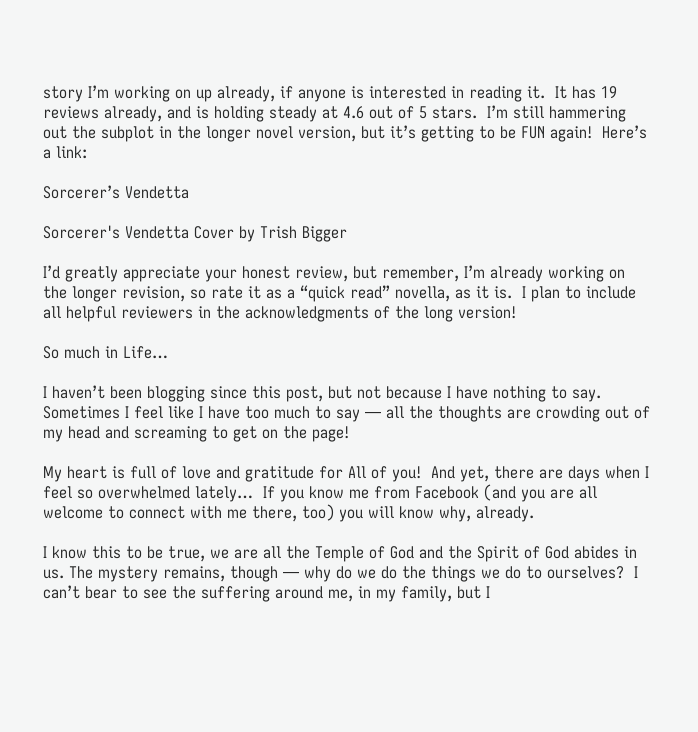story I’m working on up already, if anyone is interested in reading it.  It has 19 reviews already, and is holding steady at 4.6 out of 5 stars.  I’m still hammering out the subplot in the longer novel version, but it’s getting to be FUN again!  Here’s a link:

Sorcerer’s Vendetta

Sorcerer's Vendetta Cover by Trish Bigger

I’d greatly appreciate your honest review, but remember, I’m already working on the longer revision, so rate it as a “quick read” novella, as it is.  I plan to include all helpful reviewers in the acknowledgments of the long version!

So much in Life…

I haven’t been blogging since this post, but not because I have nothing to say.  Sometimes I feel like I have too much to say — all the thoughts are crowding out of my head and screaming to get on the page!

My heart is full of love and gratitude for All of you!  And yet, there are days when I feel so overwhelmed lately…  If you know me from Facebook (and you are all welcome to connect with me there, too) you will know why, already.

I know this to be true, we are all the Temple of God and the Spirit of God abides in us. The mystery remains, though — why do we do the things we do to ourselves?  I can’t bear to see the suffering around me, in my family, but I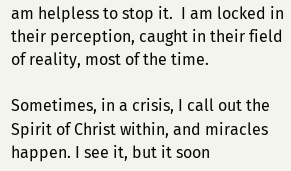am helpless to stop it.  I am locked in their perception, caught in their field of reality, most of the time.

Sometimes, in a crisis, I call out the Spirit of Christ within, and miracles happen. I see it, but it soon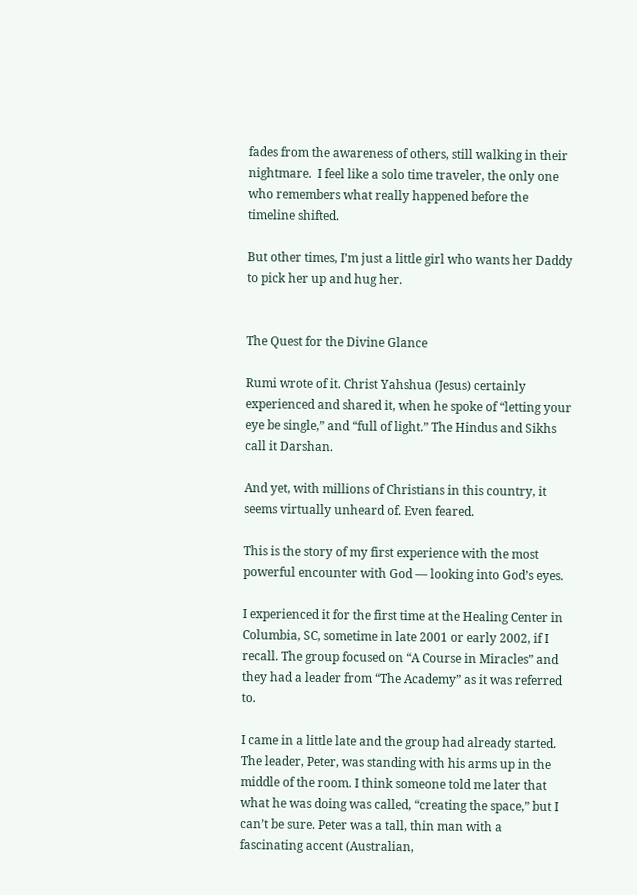fades from the awareness of others, still walking in their nightmare.  I feel like a solo time traveler, the only one who remembers what really happened before the timeline shifted.

But other times, I’m just a little girl who wants her Daddy to pick her up and hug her.


The Quest for the Divine Glance

Rumi wrote of it. Christ Yahshua (Jesus) certainly experienced and shared it, when he spoke of “letting your eye be single,” and “full of light.” The Hindus and Sikhs call it Darshan.

And yet, with millions of Christians in this country, it seems virtually unheard of. Even feared.

This is the story of my first experience with the most powerful encounter with God — looking into God’s eyes.

I experienced it for the first time at the Healing Center in Columbia, SC, sometime in late 2001 or early 2002, if I recall. The group focused on “A Course in Miracles” and they had a leader from “The Academy” as it was referred to.

I came in a little late and the group had already started. The leader, Peter, was standing with his arms up in the middle of the room. I think someone told me later that what he was doing was called, “creating the space,” but I can’t be sure. Peter was a tall, thin man with a fascinating accent (Australian,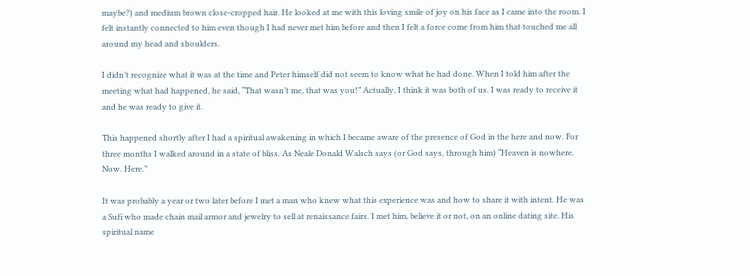maybe?) and medium brown close-cropped hair. He looked at me with this loving smile of joy on his face as I came into the room. I felt instantly connected to him even though I had never met him before and then I felt a force come from him that touched me all around my head and shoulders.

I didn’t recognize what it was at the time and Peter himself did not seem to know what he had done. When I told him after the meeting what had happened, he said, “That wasn’t me, that was you!” Actually, I think it was both of us. I was ready to receive it and he was ready to give it.

This happened shortly after I had a spiritual awakening in which I became aware of the presence of God in the here and now. For three months I walked around in a state of bliss. As Neale Donald Walsch says (or God says, through him) “Heaven is nowhere. Now. Here.”

It was probably a year or two later before I met a man who knew what this experience was and how to share it with intent. He was a Sufi who made chain mail armor and jewelry to sell at renaissance fairs. I met him, believe it or not, on an online dating site. His spiritual name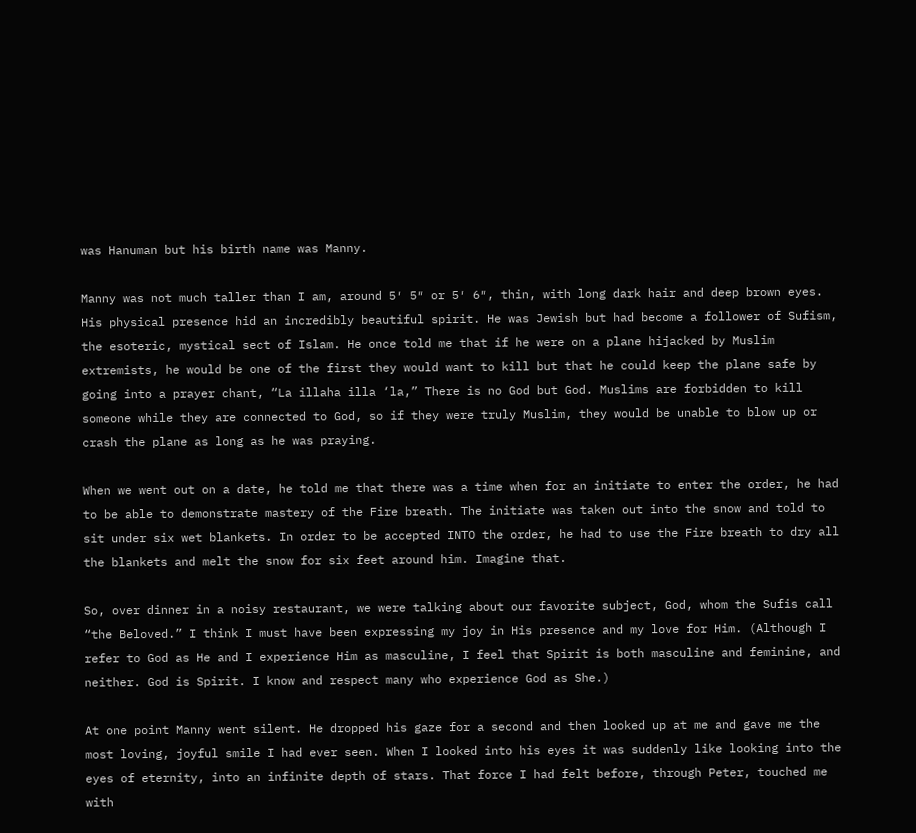was Hanuman but his birth name was Manny.

Manny was not much taller than I am, around 5′ 5″ or 5′ 6″, thin, with long dark hair and deep brown eyes. His physical presence hid an incredibly beautiful spirit. He was Jewish but had become a follower of Sufism, the esoteric, mystical sect of Islam. He once told me that if he were on a plane hijacked by Muslim extremists, he would be one of the first they would want to kill but that he could keep the plane safe by going into a prayer chant, “La illaha illa ‘la,” There is no God but God. Muslims are forbidden to kill someone while they are connected to God, so if they were truly Muslim, they would be unable to blow up or crash the plane as long as he was praying.

When we went out on a date, he told me that there was a time when for an initiate to enter the order, he had to be able to demonstrate mastery of the Fire breath. The initiate was taken out into the snow and told to sit under six wet blankets. In order to be accepted INTO the order, he had to use the Fire breath to dry all the blankets and melt the snow for six feet around him. Imagine that.

So, over dinner in a noisy restaurant, we were talking about our favorite subject, God, whom the Sufis call “the Beloved.” I think I must have been expressing my joy in His presence and my love for Him. (Although I refer to God as He and I experience Him as masculine, I feel that Spirit is both masculine and feminine, and neither. God is Spirit. I know and respect many who experience God as She.)

At one point Manny went silent. He dropped his gaze for a second and then looked up at me and gave me the most loving, joyful smile I had ever seen. When I looked into his eyes it was suddenly like looking into the eyes of eternity, into an infinite depth of stars. That force I had felt before, through Peter, touched me with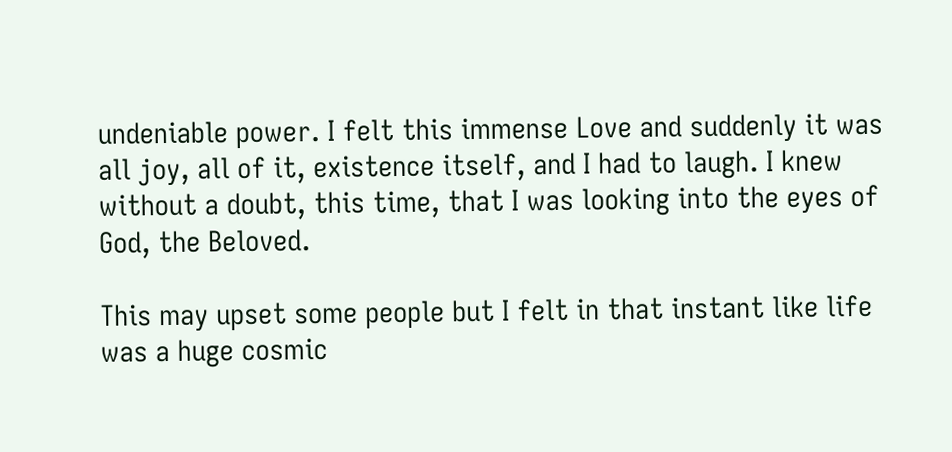undeniable power. I felt this immense Love and suddenly it was all joy, all of it, existence itself, and I had to laugh. I knew without a doubt, this time, that I was looking into the eyes of God, the Beloved.

This may upset some people but I felt in that instant like life was a huge cosmic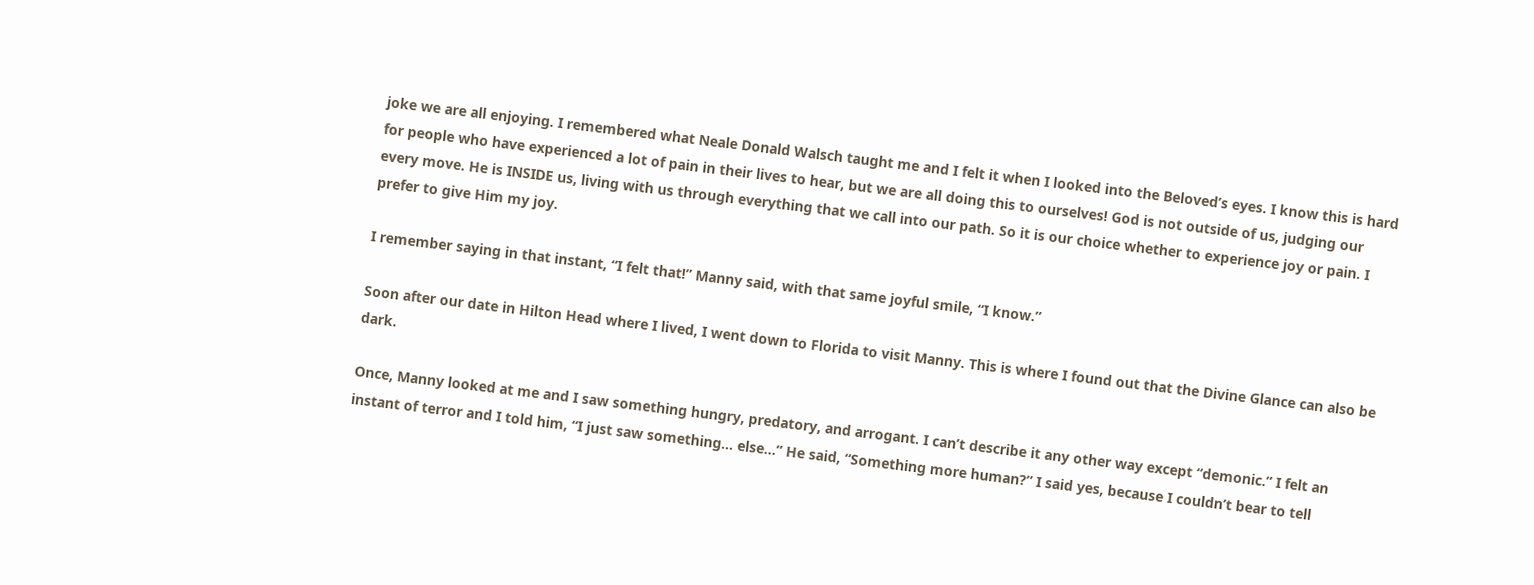joke we are all enjoying. I remembered what Neale Donald Walsch taught me and I felt it when I looked into the Beloved’s eyes. I know this is hard for people who have experienced a lot of pain in their lives to hear, but we are all doing this to ourselves! God is not outside of us, judging our every move. He is INSIDE us, living with us through everything that we call into our path. So it is our choice whether to experience joy or pain. I prefer to give Him my joy.

I remember saying in that instant, “I felt that!” Manny said, with that same joyful smile, “I know.”

Soon after our date in Hilton Head where I lived, I went down to Florida to visit Manny. This is where I found out that the Divine Glance can also be dark.

Once, Manny looked at me and I saw something hungry, predatory, and arrogant. I can’t describe it any other way except “demonic.” I felt an instant of terror and I told him, “I just saw something… else…” He said, “Something more human?” I said yes, because I couldn’t bear to tell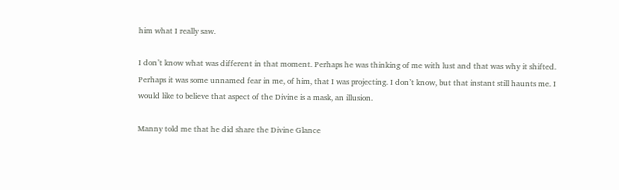him what I really saw.

I don’t know what was different in that moment. Perhaps he was thinking of me with lust and that was why it shifted. Perhaps it was some unnamed fear in me, of him, that I was projecting. I don’t know, but that instant still haunts me. I would like to believe that aspect of the Divine is a mask, an illusion.

Manny told me that he did share the Divine Glance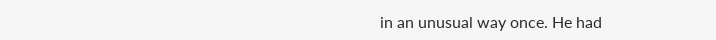in an unusual way once. He had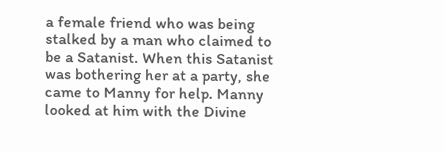a female friend who was being stalked by a man who claimed to be a Satanist. When this Satanist was bothering her at a party, she came to Manny for help. Manny looked at him with the Divine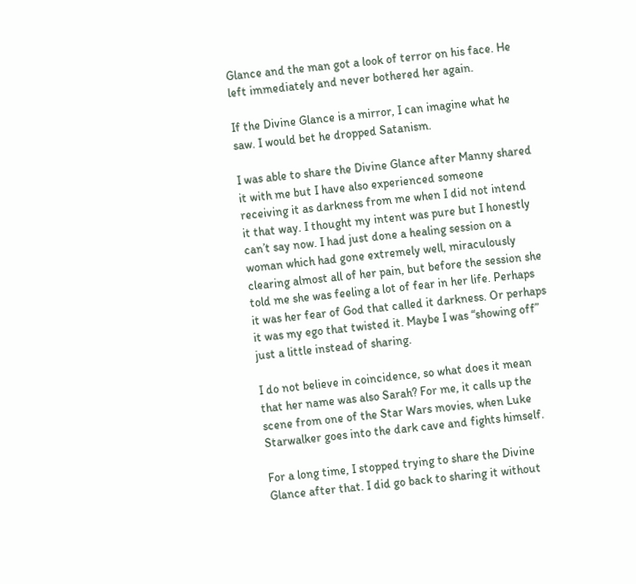Glance and the man got a look of terror on his face. He left immediately and never bothered her again.

If the Divine Glance is a mirror, I can imagine what he saw. I would bet he dropped Satanism.

I was able to share the Divine Glance after Manny shared it with me but I have also experienced someone receiving it as darkness from me when I did not intend it that way. I thought my intent was pure but I honestly can’t say now. I had just done a healing session on a woman which had gone extremely well, miraculously clearing almost all of her pain, but before the session she told me she was feeling a lot of fear in her life. Perhaps it was her fear of God that called it darkness. Or perhaps it was my ego that twisted it. Maybe I was “showing off” just a little instead of sharing.

I do not believe in coincidence, so what does it mean that her name was also Sarah? For me, it calls up the scene from one of the Star Wars movies, when Luke Starwalker goes into the dark cave and fights himself.

For a long time, I stopped trying to share the Divine Glance after that. I did go back to sharing it without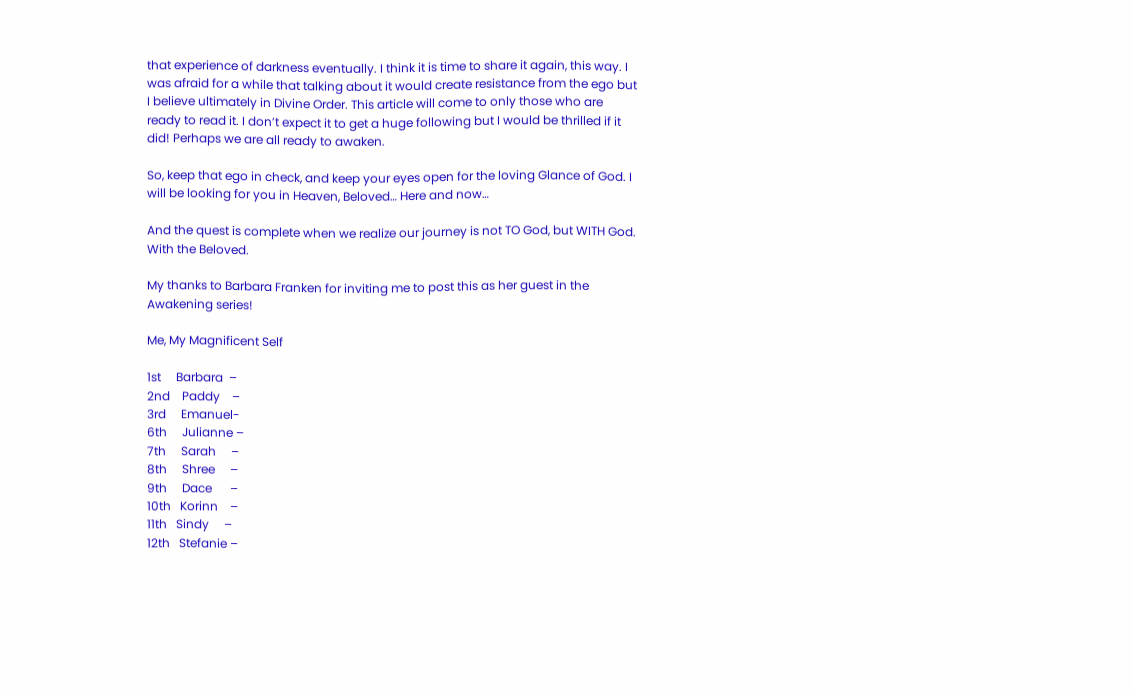that experience of darkness eventually. I think it is time to share it again, this way. I was afraid for a while that talking about it would create resistance from the ego but I believe ultimately in Divine Order. This article will come to only those who are ready to read it. I don’t expect it to get a huge following but I would be thrilled if it did! Perhaps we are all ready to awaken.

So, keep that ego in check, and keep your eyes open for the loving Glance of God. I will be looking for you in Heaven, Beloved… Here and now…

And the quest is complete when we realize our journey is not TO God, but WITH God.  With the Beloved.

My thanks to Barbara Franken for inviting me to post this as her guest in the Awakening series!

Me, My Magnificent Self

1st     Barbara  –
2nd    Paddy    –
3rd     Emanuel-
6th     Julianne –
7th     Sarah     –
8th     Shree     –
9th     Dace      –
10th   Korinn    –
11th   Sindy     –
12th   Stefanie –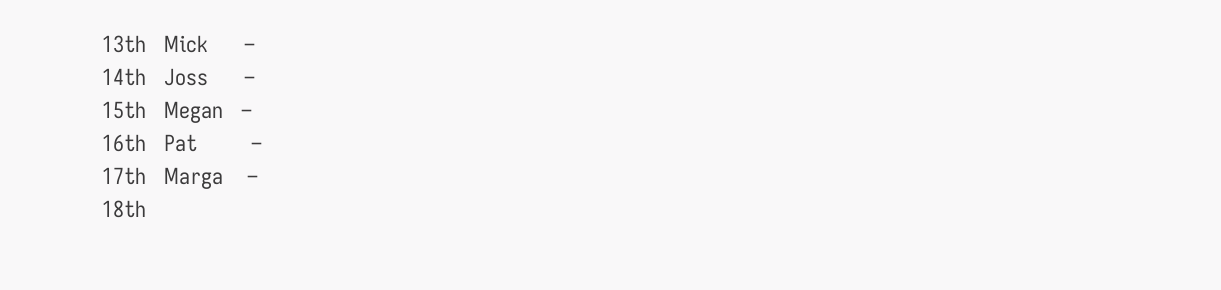13th   Mick      –
14th   Joss      –
15th   Megan   –
16th   Pat         –
17th   Marga    –
18th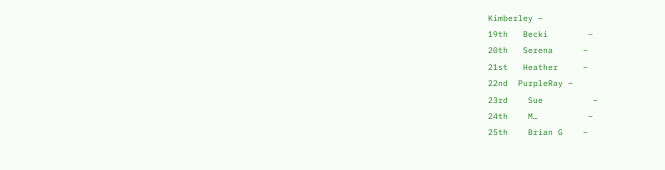Kimberley –
19th   Becki        –
20th   Serena      –
21st   Heather     –
22nd  PurpleRay –
23rd    Sue          –
24th    M…          –
25th    Brian G    –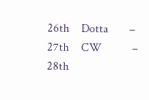26th    Dotta       –
27th    CW          –
28th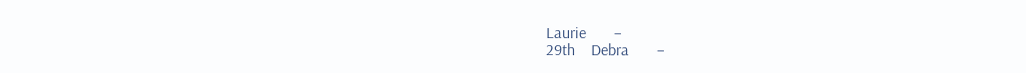Laurie       –
29th    Debra       –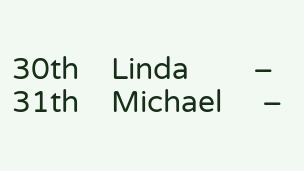30th    Linda        –
31th    Michael     –